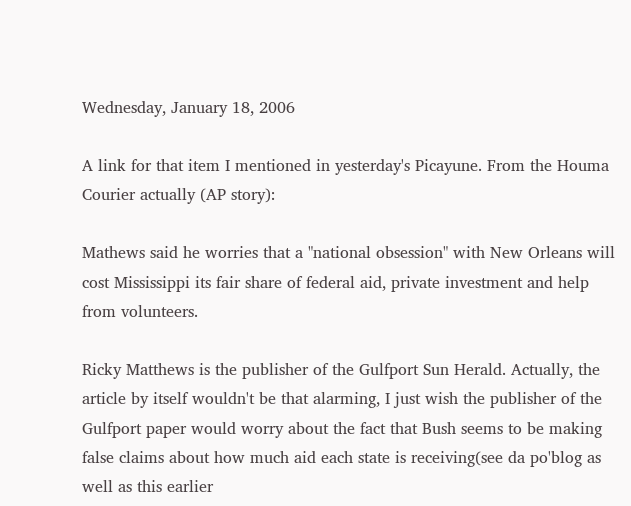Wednesday, January 18, 2006

A link for that item I mentioned in yesterday's Picayune. From the Houma Courier actually (AP story):

Mathews said he worries that a "national obsession" with New Orleans will cost Mississippi its fair share of federal aid, private investment and help from volunteers.

Ricky Matthews is the publisher of the Gulfport Sun Herald. Actually, the article by itself wouldn't be that alarming, I just wish the publisher of the Gulfport paper would worry about the fact that Bush seems to be making false claims about how much aid each state is receiving(see da po'blog as well as this earlier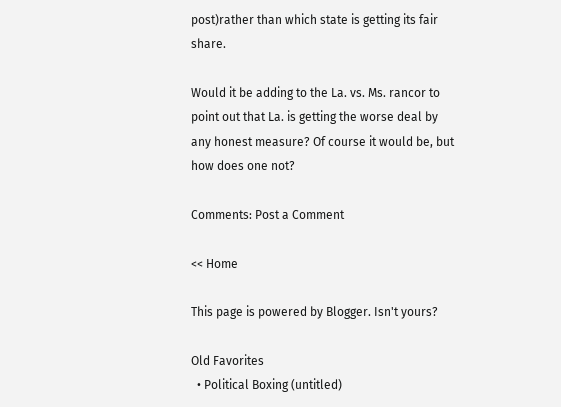post)rather than which state is getting its fair share.

Would it be adding to the La. vs. Ms. rancor to point out that La. is getting the worse deal by any honest measure? Of course it would be, but how does one not?

Comments: Post a Comment

<< Home

This page is powered by Blogger. Isn't yours?

Old Favorites
  • Political Boxing (untitled)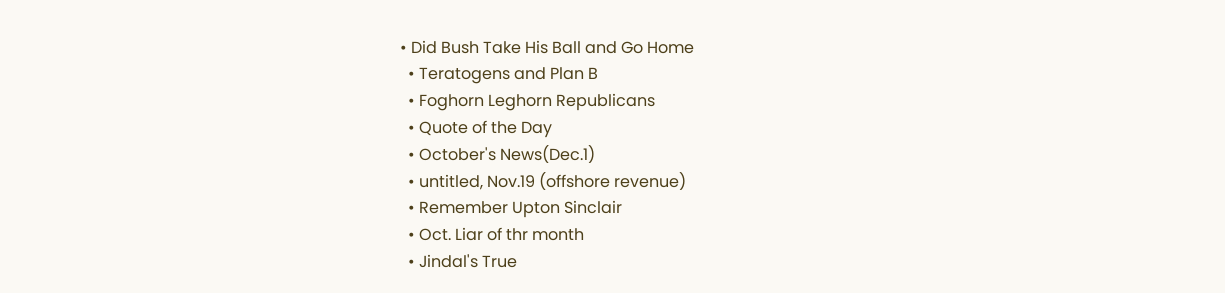• Did Bush Take His Ball and Go Home
  • Teratogens and Plan B
  • Foghorn Leghorn Republicans
  • Quote of the Day
  • October's News(Dec.1)
  • untitled, Nov.19 (offshore revenue)
  • Remember Upton Sinclair
  • Oct. Liar of thr month
  • Jindal's True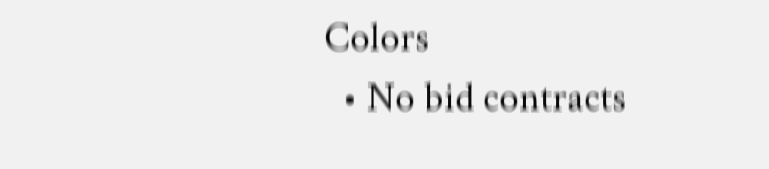Colors
  • No bid contracts